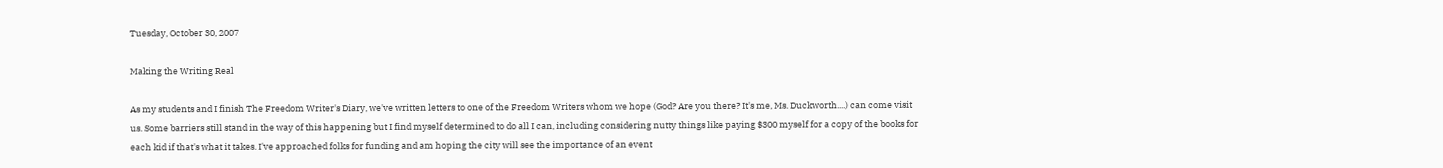Tuesday, October 30, 2007

Making the Writing Real

As my students and I finish The Freedom Writer's Diary, we've written letters to one of the Freedom Writers whom we hope (God? Are you there? It's me, Ms. Duckworth....) can come visit us. Some barriers still stand in the way of this happening but I find myself determined to do all I can, including considering nutty things like paying $300 myself for a copy of the books for each kid if that's what it takes. I've approached folks for funding and am hoping the city will see the importance of an event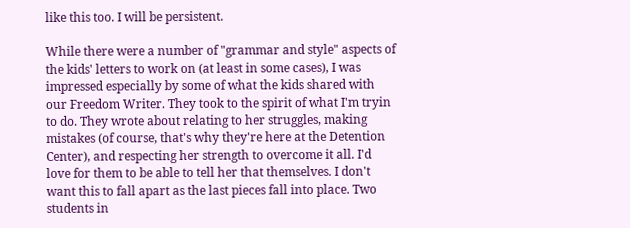like this too. I will be persistent.

While there were a number of "grammar and style" aspects of the kids' letters to work on (at least in some cases), I was impressed especially by some of what the kids shared with our Freedom Writer. They took to the spirit of what I'm tryin to do. They wrote about relating to her struggles, making mistakes (of course, that's why they're here at the Detention Center), and respecting her strength to overcome it all. I'd love for them to be able to tell her that themselves. I don't want this to fall apart as the last pieces fall into place. Two students in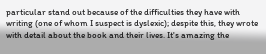particular stand out because of the difficulties they have with writing (one of whom I suspect is dyslexic); despite this, they wrote with detail about the book and their lives. It's amazing the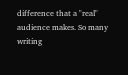difference that a "real" audience makes. So many writing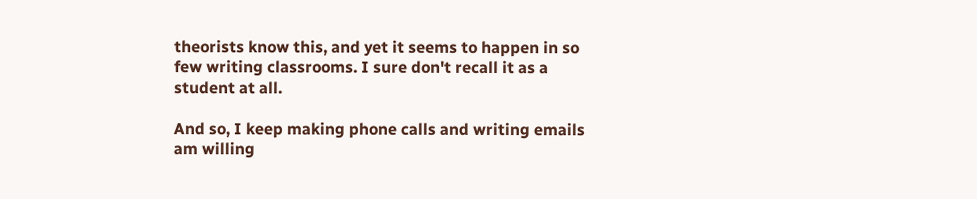theorists know this, and yet it seems to happen in so few writing classrooms. I sure don't recall it as a student at all.

And so, I keep making phone calls and writing emails am willing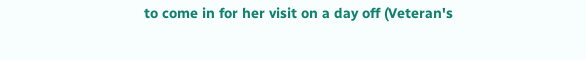to come in for her visit on a day off (Veteran's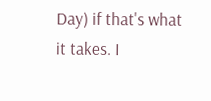Day) if that's what it takes. I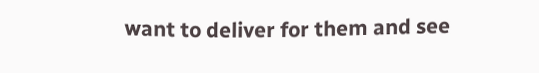want to deliver for them and see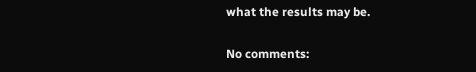what the results may be.

No comments: